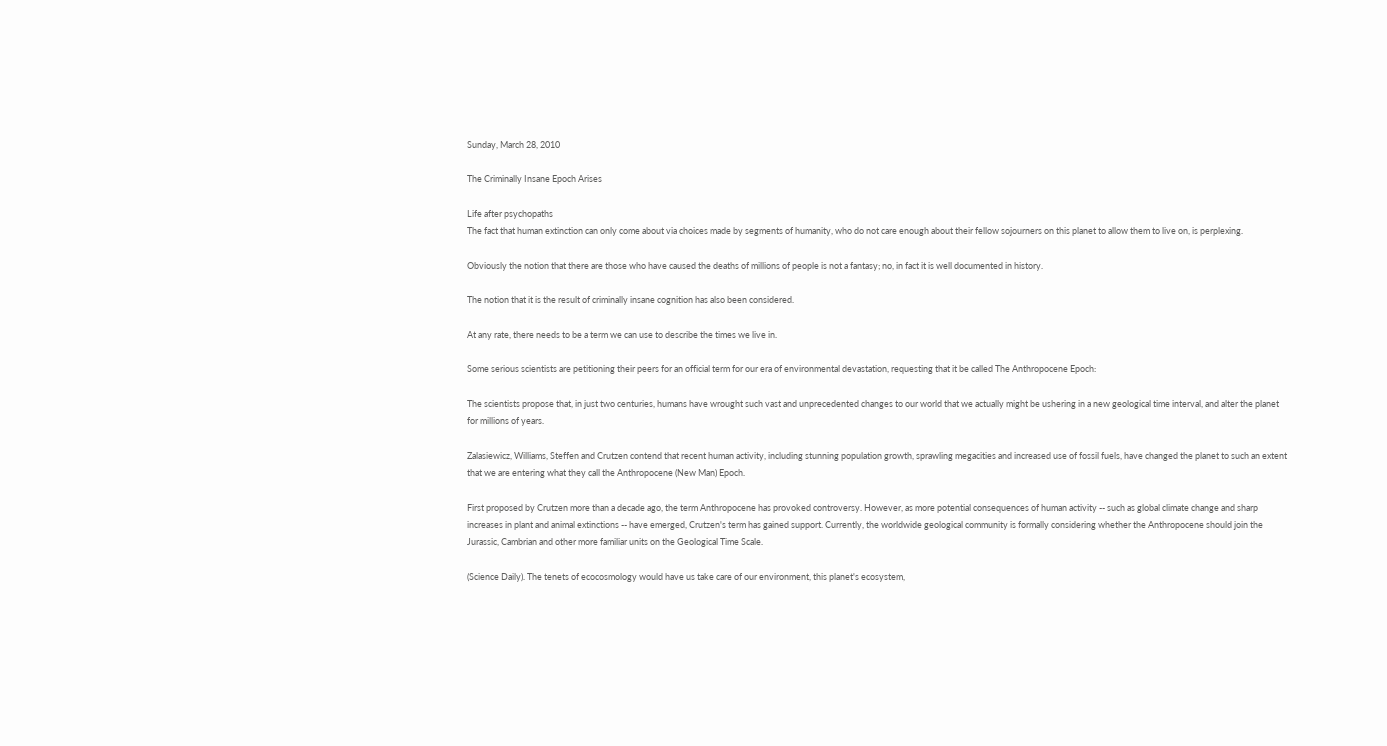Sunday, March 28, 2010

The Criminally Insane Epoch Arises

Life after psychopaths
The fact that human extinction can only come about via choices made by segments of humanity, who do not care enough about their fellow sojourners on this planet to allow them to live on, is perplexing.

Obviously the notion that there are those who have caused the deaths of millions of people is not a fantasy; no, in fact it is well documented in history.

The notion that it is the result of criminally insane cognition has also been considered.

At any rate, there needs to be a term we can use to describe the times we live in.

Some serious scientists are petitioning their peers for an official term for our era of environmental devastation, requesting that it be called The Anthropocene Epoch:

The scientists propose that, in just two centuries, humans have wrought such vast and unprecedented changes to our world that we actually might be ushering in a new geological time interval, and alter the planet for millions of years.

Zalasiewicz, Williams, Steffen and Crutzen contend that recent human activity, including stunning population growth, sprawling megacities and increased use of fossil fuels, have changed the planet to such an extent that we are entering what they call the Anthropocene (New Man) Epoch.

First proposed by Crutzen more than a decade ago, the term Anthropocene has provoked controversy. However, as more potential consequences of human activity -- such as global climate change and sharp increases in plant and animal extinctions -- have emerged, Crutzen's term has gained support. Currently, the worldwide geological community is formally considering whether the Anthropocene should join the Jurassic, Cambrian and other more familiar units on the Geological Time Scale.

(Science Daily). The tenets of ecocosmology would have us take care of our environment, this planet's ecosystem,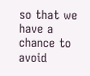so that we have a chance to avoid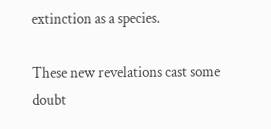extinction as a species.

These new revelations cast some doubt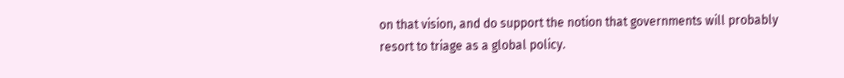on that vision, and do support the notion that governments will probably resort to triage as a global policy.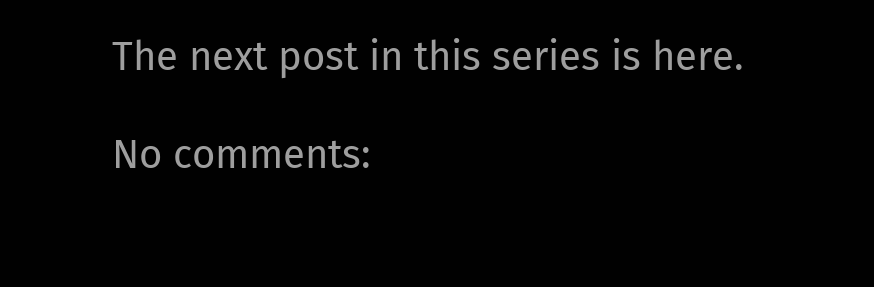The next post in this series is here.

No comments: